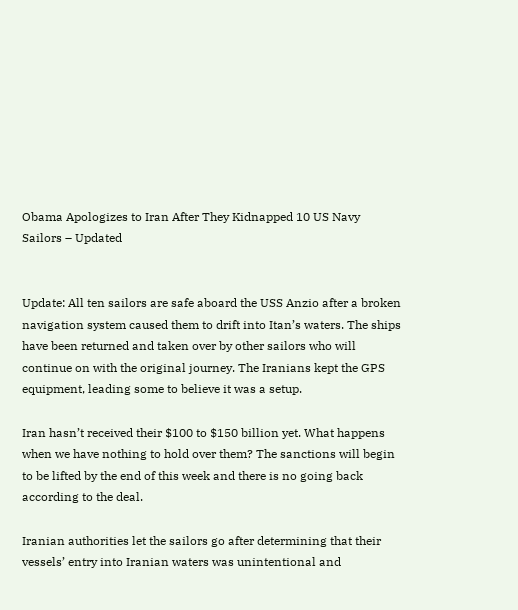Obama Apologizes to Iran After They Kidnapped 10 US Navy Sailors – Updated


Update: All ten sailors are safe aboard the USS Anzio after a broken navigation system caused them to drift into Itan’s waters. The ships have been returned and taken over by other sailors who will continue on with the original journey. The Iranians kept the GPS equipment, leading some to believe it was a setup.

Iran hasn’t received their $100 to $150 billion yet. What happens when we have nothing to hold over them? The sanctions will begin to be lifted by the end of this week and there is no going back according to the deal.

Iranian authorities let the sailors go after determining that their vessels’ entry into Iranian waters was unintentional and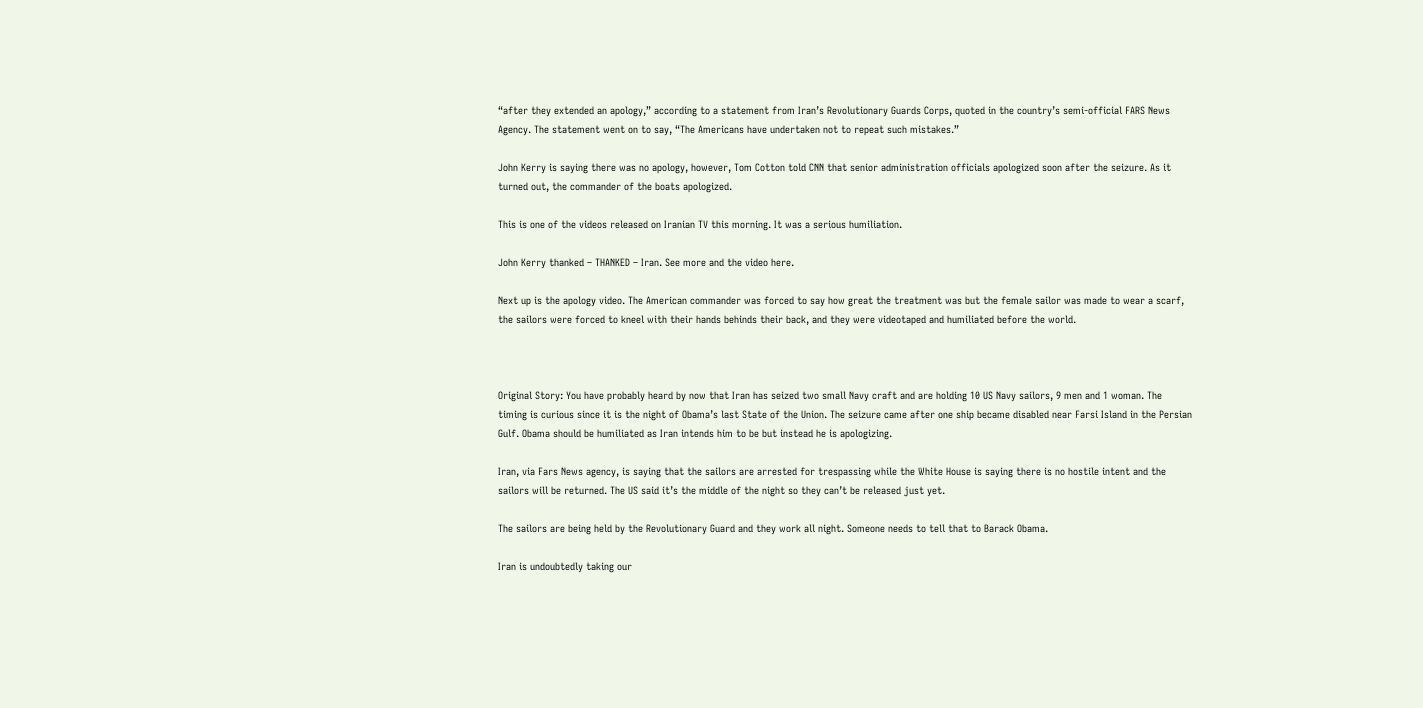“after they extended an apology,” according to a statement from Iran’s Revolutionary Guards Corps, quoted in the country’s semi-official FARS News Agency. The statement went on to say, “The Americans have undertaken not to repeat such mistakes.”

John Kerry is saying there was no apology, however, Tom Cotton told CNN that senior administration officials apologized soon after the seizure. As it turned out, the commander of the boats apologized.

This is one of the videos released on Iranian TV this morning. It was a serious humiliation.

John Kerry thanked – THANKED – Iran. See more and the video here.

Next up is the apology video. The American commander was forced to say how great the treatment was but the female sailor was made to wear a scarf, the sailors were forced to kneel with their hands behinds their back, and they were videotaped and humiliated before the world.



Original Story: You have probably heard by now that Iran has seized two small Navy craft and are holding 10 US Navy sailors, 9 men and 1 woman. The timing is curious since it is the night of Obama’s last State of the Union. The seizure came after one ship became disabled near Farsi Island in the Persian Gulf. Obama should be humiliated as Iran intends him to be but instead he is apologizing.

Iran, via Fars News agency, is saying that the sailors are arrested for trespassing while the White House is saying there is no hostile intent and the sailors will be returned. The US said it’s the middle of the night so they can’t be released just yet.

The sailors are being held by the Revolutionary Guard and they work all night. Someone needs to tell that to Barack Obama.

Iran is undoubtedly taking our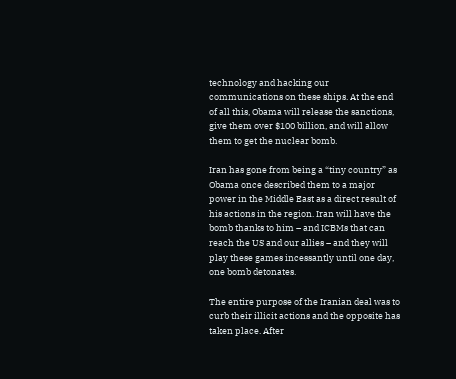technology and hacking our communications on these ships. At the end of all this, Obama will release the sanctions, give them over $100 billion, and will allow them to get the nuclear bomb.

Iran has gone from being a “tiny country” as Obama once described them to a major power in the Middle East as a direct result of his actions in the region. Iran will have the bomb thanks to him – and ICBMs that can reach the US and our allies – and they will play these games incessantly until one day, one bomb detonates.

The entire purpose of the Iranian deal was to curb their illicit actions and the opposite has taken place. After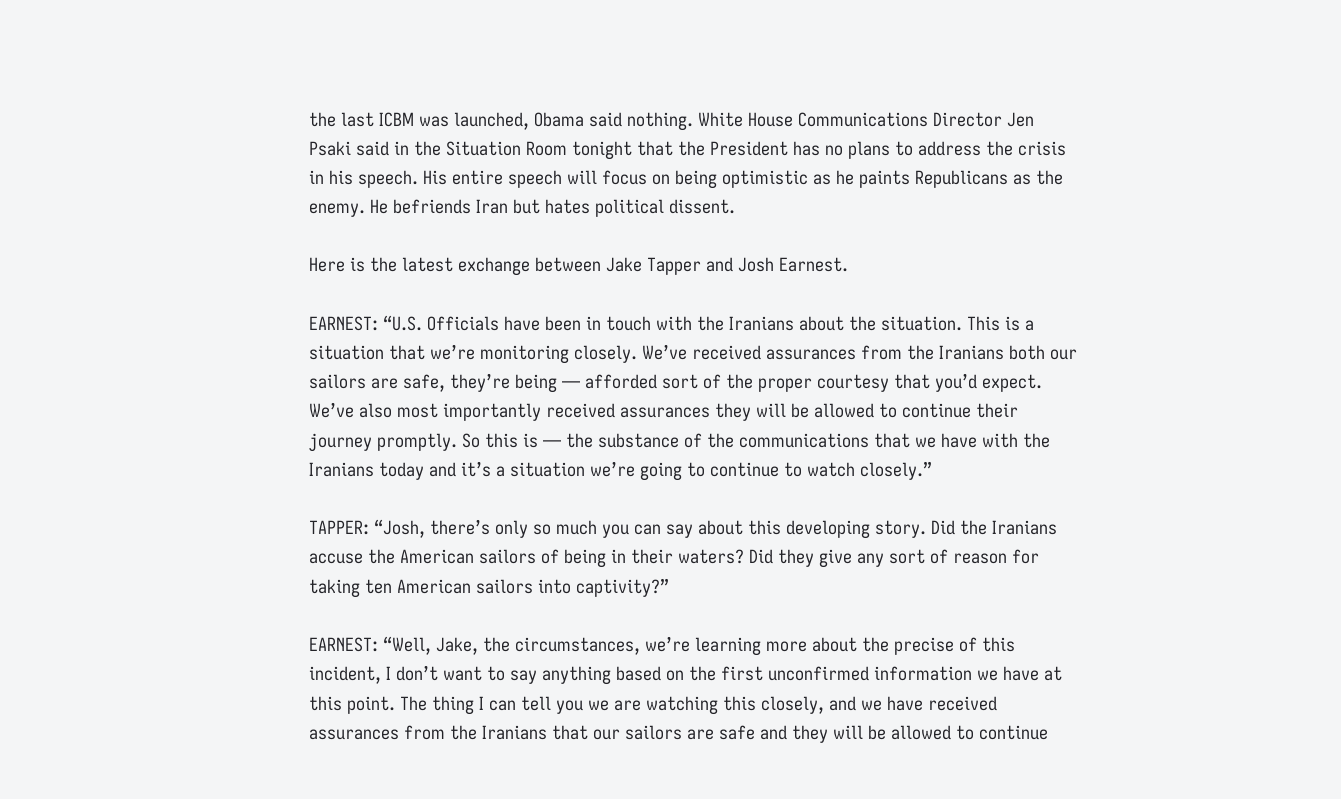the last ICBM was launched, Obama said nothing. White House Communications Director Jen Psaki said in the Situation Room tonight that the President has no plans to address the crisis in his speech. His entire speech will focus on being optimistic as he paints Republicans as the enemy. He befriends Iran but hates political dissent.

Here is the latest exchange between Jake Tapper and Josh Earnest.

EARNEST: “U.S. Officials have been in touch with the Iranians about the situation. This is a situation that we’re monitoring closely. We’ve received assurances from the Iranians both our sailors are safe, they’re being — afforded sort of the proper courtesy that you’d expect. We’ve also most importantly received assurances they will be allowed to continue their journey promptly. So this is — the substance of the communications that we have with the Iranians today and it’s a situation we’re going to continue to watch closely.”

TAPPER: “Josh, there’s only so much you can say about this developing story. Did the Iranians accuse the American sailors of being in their waters? Did they give any sort of reason for taking ten American sailors into captivity?”

EARNEST: “Well, Jake, the circumstances, we’re learning more about the precise of this incident, I don’t want to say anything based on the first unconfirmed information we have at this point. The thing I can tell you we are watching this closely, and we have received assurances from the Iranians that our sailors are safe and they will be allowed to continue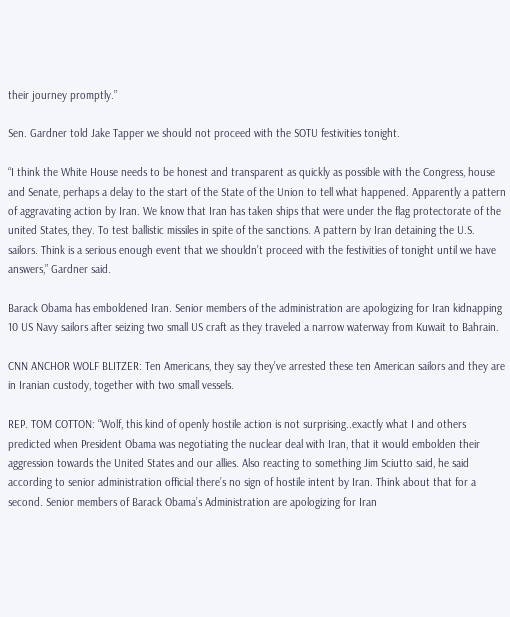their journey promptly.”

Sen. Gardner told Jake Tapper we should not proceed with the SOTU festivities tonight.

“I think the White House needs to be honest and transparent as quickly as possible with the Congress, house and Senate, perhaps a delay to the start of the State of the Union to tell what happened. Apparently a pattern of aggravating action by Iran. We know that Iran has taken ships that were under the flag protectorate of the united States, they. To test ballistic missiles in spite of the sanctions. A pattern by Iran detaining the U.S. sailors. Think is a serious enough event that we shouldn’t proceed with the festivities of tonight until we have answers,” Gardner said.

Barack Obama has emboldened Iran. Senior members of the administration are apologizing for Iran kidnapping 10 US Navy sailors after seizing two small US craft as they traveled a narrow waterway from Kuwait to Bahrain.

CNN ANCHOR WOLF BLITZER: Ten Americans, they say they’ve arrested these ten American sailors and they are in Iranian custody, together with two small vessels.

REP. TOM COTTON: “Wolf, this kind of openly hostile action is not surprising..exactly what I and others predicted when President Obama was negotiating the nuclear deal with Iran, that it would embolden their aggression towards the United States and our allies. Also reacting to something Jim Sciutto said, he said according to senior administration official there’s no sign of hostile intent by Iran. Think about that for a second. Senior members of Barack Obama’s Administration are apologizing for Iran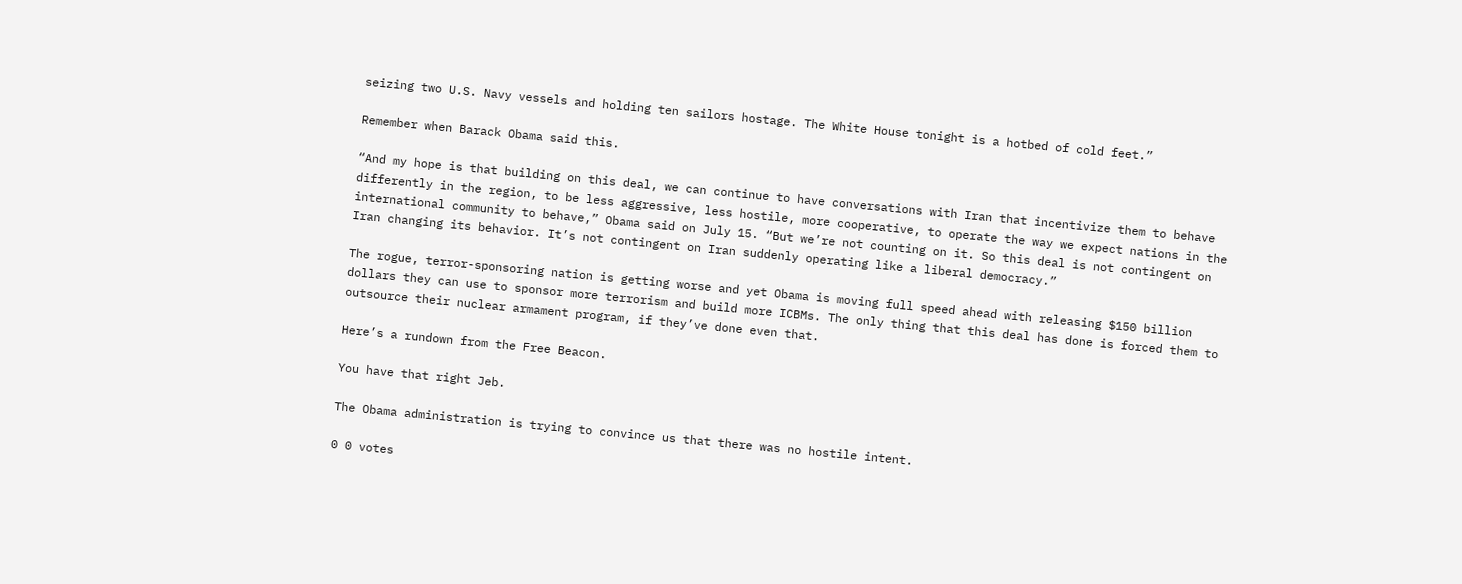seizing two U.S. Navy vessels and holding ten sailors hostage. The White House tonight is a hotbed of cold feet.”

Remember when Barack Obama said this.

“And my hope is that building on this deal, we can continue to have conversations with Iran that incentivize them to behave differently in the region, to be less aggressive, less hostile, more cooperative, to operate the way we expect nations in the international community to behave,” Obama said on July 15. “But we’re not counting on it. So this deal is not contingent on Iran changing its behavior. It’s not contingent on Iran suddenly operating like a liberal democracy.”

The rogue, terror-sponsoring nation is getting worse and yet Obama is moving full speed ahead with releasing $150 billion dollars they can use to sponsor more terrorism and build more ICBMs. The only thing that this deal has done is forced them to outsource their nuclear armament program, if they’ve done even that.

Here’s a rundown from the Free Beacon.

You have that right Jeb.

The Obama administration is trying to convince us that there was no hostile intent.

0 0 votes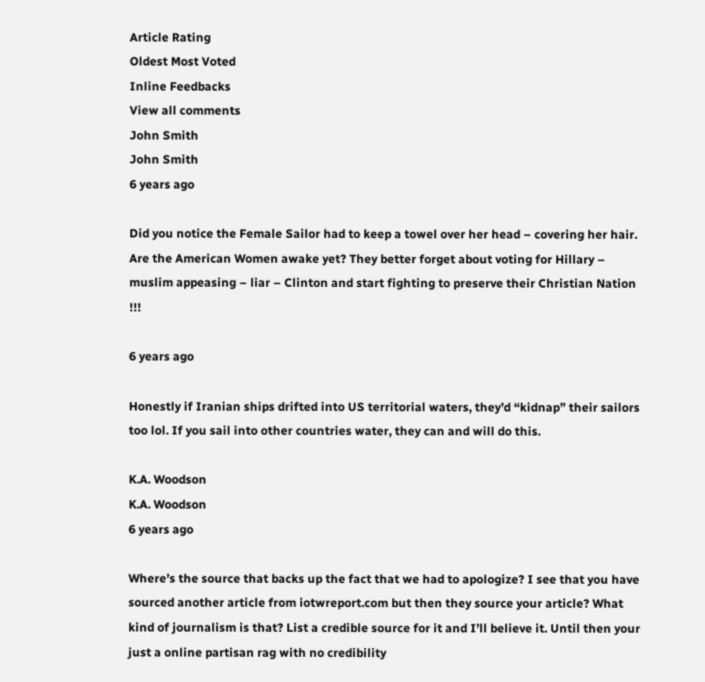Article Rating
Oldest Most Voted
Inline Feedbacks
View all comments
John Smith
John Smith
6 years ago

Did you notice the Female Sailor had to keep a towel over her head – covering her hair. Are the American Women awake yet? They better forget about voting for Hillary – muslim appeasing – liar – Clinton and start fighting to preserve their Christian Nation !!!

6 years ago

Honestly if Iranian ships drifted into US territorial waters, they’d “kidnap” their sailors too lol. If you sail into other countries water, they can and will do this.

K.A. Woodson
K.A. Woodson
6 years ago

Where’s the source that backs up the fact that we had to apologize? I see that you have sourced another article from iotwreport.com but then they source your article? What kind of journalism is that? List a credible source for it and I’ll believe it. Until then your just a online partisan rag with no credibility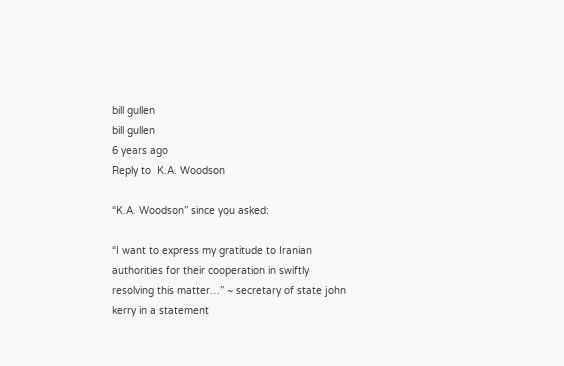bill gullen
bill gullen
6 years ago
Reply to  K.A. Woodson

“K.A. Woodson” since you asked:

“I want to express my gratitude to Iranian authorities for their cooperation in swiftly resolving this matter…” ~ secretary of state john kerry in a statement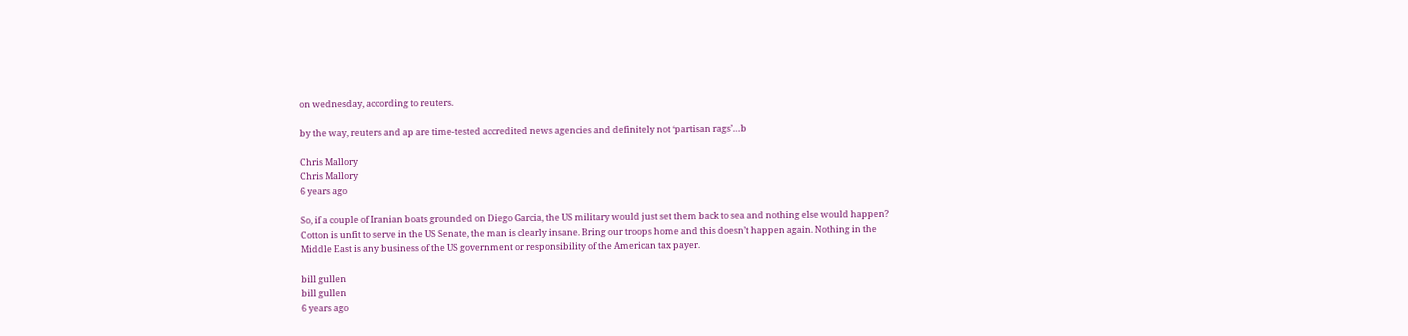on wednesday, according to reuters.

by the way, reuters and ap are time-tested accredited news agencies and definitely not ‘partisan rags’…b

Chris Mallory
Chris Mallory
6 years ago

So, if a couple of Iranian boats grounded on Diego Garcia, the US military would just set them back to sea and nothing else would happen? Cotton is unfit to serve in the US Senate, the man is clearly insane. Bring our troops home and this doesn’t happen again. Nothing in the Middle East is any business of the US government or responsibility of the American tax payer.

bill gullen
bill gullen
6 years ago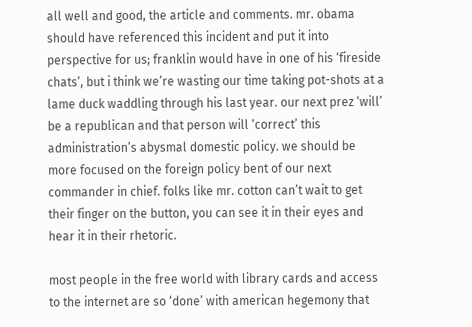all well and good, the article and comments. mr. obama should have referenced this incident and put it into perspective for us; franklin would have in one of his ‘fireside chats’, but i think we’re wasting our time taking pot-shots at a lame duck waddling through his last year. our next prez ‘will’ be a republican and that person will ‘correct’ this administration’s abysmal domestic policy. we should be more focused on the foreign policy bent of our next commander in chief. folks like mr. cotton can’t wait to get their finger on the button, you can see it in their eyes and hear it in their rhetoric.

most people in the free world with library cards and access to the internet are so ‘done’ with american hegemony that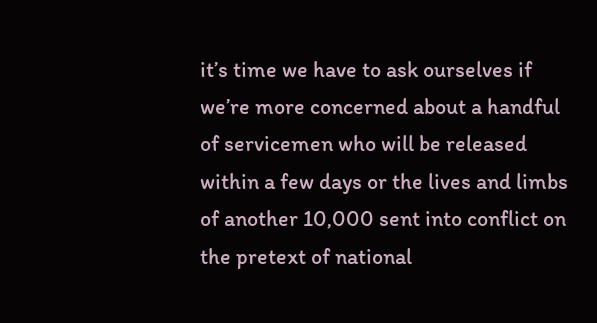it’s time we have to ask ourselves if we’re more concerned about a handful of servicemen who will be released within a few days or the lives and limbs of another 10,000 sent into conflict on the pretext of national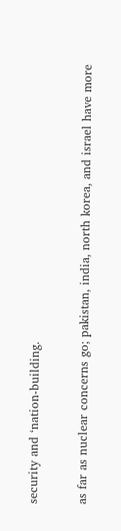security and ‘nation-building.

as far as nuclear concerns go; pakistan, india, north korea, and israel have more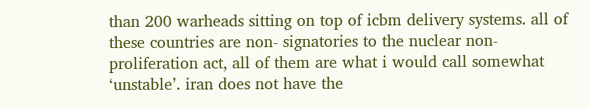than 200 warheads sitting on top of icbm delivery systems. all of these countries are non- signatories to the nuclear non-proliferation act, all of them are what i would call somewhat ‘unstable’. iran does not have the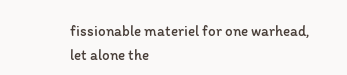fissionable materiel for one warhead, let alone the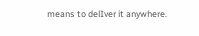means to delIver it anywhere.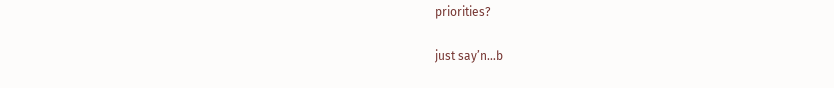priorities?

just say’n…b